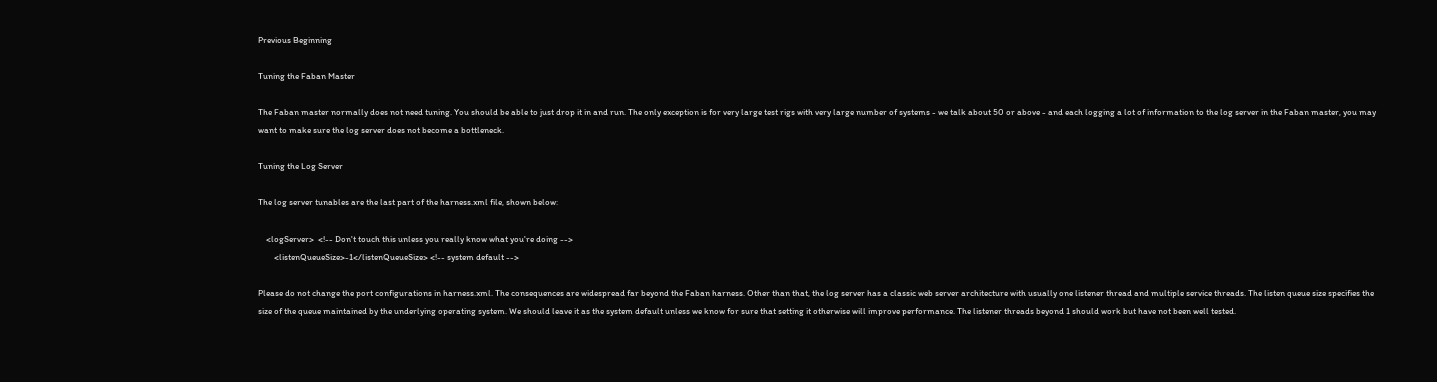Previous Beginning

Tuning the Faban Master

The Faban master normally does not need tuning. You should be able to just drop it in and run. The only exception is for very large test rigs with very large number of systems - we talk about 50 or above - and each logging a lot of information to the log server in the Faban master, you may want to make sure the log server does not become a bottleneck.

Tuning the Log Server

The log server tunables are the last part of the harness.xml file, shown below:

    <logServer>  <!-- Don't touch this unless you really know what you're doing -->
        <listenQueueSize>-1</listenQueueSize> <!-- system default -->

Please do not change the port configurations in harness.xml. The consequences are widespread far beyond the Faban harness. Other than that, the log server has a classic web server architecture with usually one listener thread and multiple service threads. The listen queue size specifies the size of the queue maintained by the underlying operating system. We should leave it as the system default unless we know for sure that setting it otherwise will improve performance. The listener threads beyond 1 should work but have not been well tested.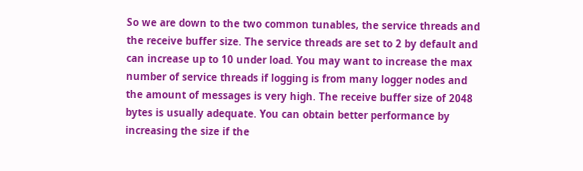So we are down to the two common tunables, the service threads and the receive buffer size. The service threads are set to 2 by default and can increase up to 10 under load. You may want to increase the max number of service threads if logging is from many logger nodes and the amount of messages is very high. The receive buffer size of 2048 bytes is usually adequate. You can obtain better performance by increasing the size if the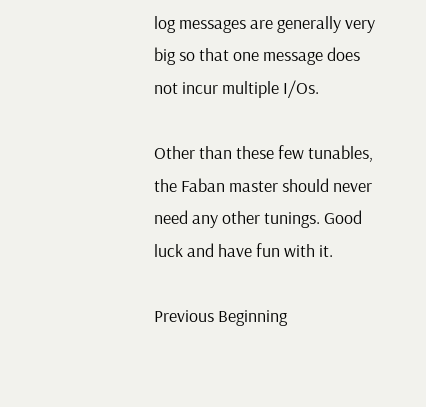log messages are generally very big so that one message does not incur multiple I/Os.

Other than these few tunables, the Faban master should never need any other tunings. Good luck and have fun with it.

Previous Beginning